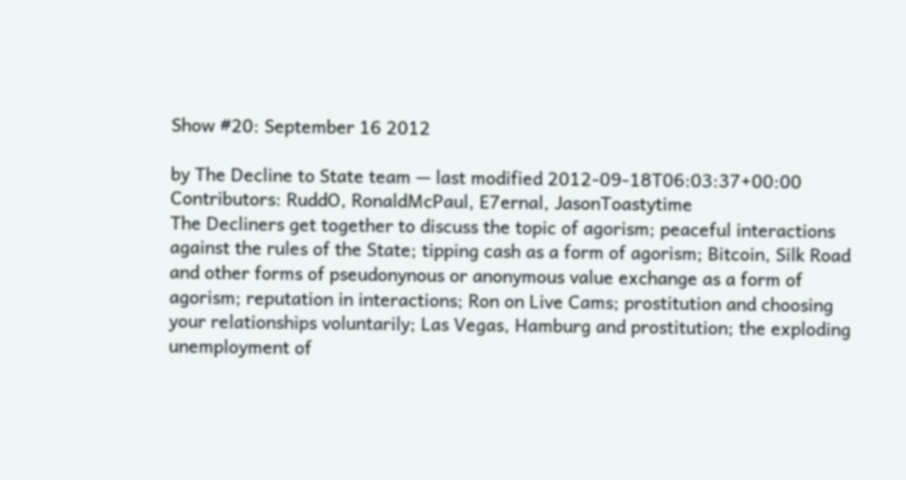Show #20: September 16 2012

by The Decline to State team — last modified 2012-09-18T06:03:37+00:00
Contributors: RuddO, RonaldMcPaul, E7ernal, JasonToastytime
The Decliners get together to discuss the topic of agorism; peaceful interactions against the rules of the State; tipping cash as a form of agorism; Bitcoin, Silk Road and other forms of pseudonynous or anonymous value exchange as a form of agorism; reputation in interactions; Ron on Live Cams; prostitution and choosing your relationships voluntarily; Las Vegas, Hamburg and prostitution; the exploding unemployment of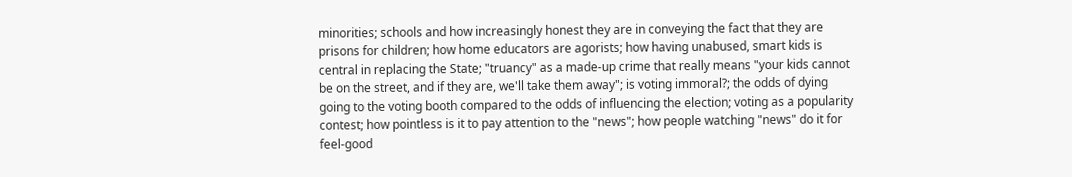minorities; schools and how increasingly honest they are in conveying the fact that they are prisons for children; how home educators are agorists; how having unabused, smart kids is central in replacing the State; "truancy" as a made-up crime that really means "your kids cannot be on the street, and if they are, we'll take them away"; is voting immoral?; the odds of dying going to the voting booth compared to the odds of influencing the election; voting as a popularity contest; how pointless is it to pay attention to the "news"; how people watching "news" do it for feel-good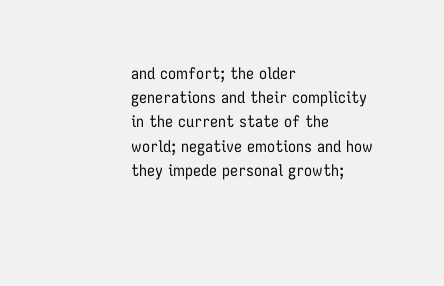and comfort; the older generations and their complicity in the current state of the world; negative emotions and how they impede personal growth;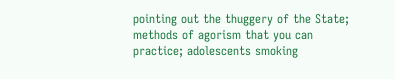pointing out the thuggery of the State; methods of agorism that you can practice; adolescents smoking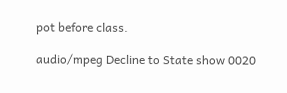pot before class.

audio/mpeg Decline to State show 0020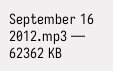September 16 2012.mp3 — 62362 KB